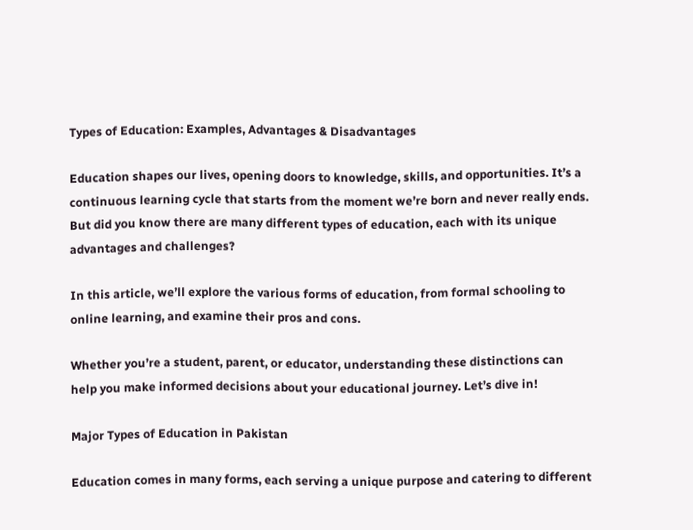Types of Education: Examples, Advantages & Disadvantages

Education shapes our lives, opening doors to knowledge, skills, and opportunities. It’s a continuous learning cycle that starts from the moment we’re born and never really ends. But did you know there are many different types of education, each with its unique advantages and challenges?

In this article, we’ll explore the various forms of education, from formal schooling to online learning, and examine their pros and cons.

Whether you’re a student, parent, or educator, understanding these distinctions can help you make informed decisions about your educational journey. Let’s dive in!

Major Types of Education in Pakistan

Education comes in many forms, each serving a unique purpose and catering to different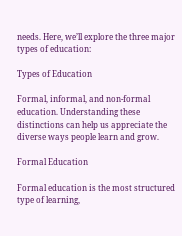needs. Here, we’ll explore the three major types of education:

Types of Education

Formal, informal, and non-formal education. Understanding these distinctions can help us appreciate the diverse ways people learn and grow.

Formal Education

Formal education is the most structured type of learning,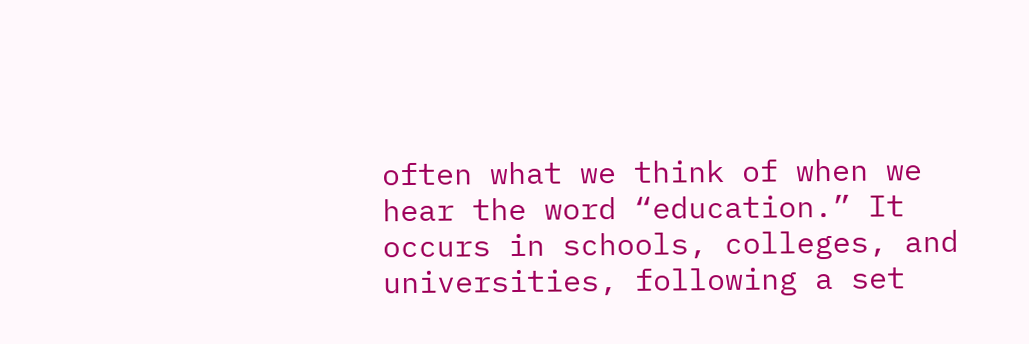often what we think of when we hear the word “education.” It occurs in schools, colleges, and universities, following a set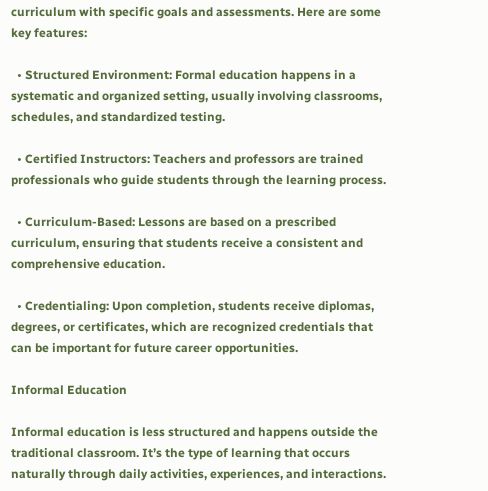curriculum with specific goals and assessments. Here are some key features:

  • Structured Environment: Formal education happens in a systematic and organized setting, usually involving classrooms, schedules, and standardized testing.

  • Certified Instructors: Teachers and professors are trained professionals who guide students through the learning process.

  • Curriculum-Based: Lessons are based on a prescribed curriculum, ensuring that students receive a consistent and comprehensive education.

  • Credentialing: Upon completion, students receive diplomas, degrees, or certificates, which are recognized credentials that can be important for future career opportunities.

Informal Education

Informal education is less structured and happens outside the traditional classroom. It’s the type of learning that occurs naturally through daily activities, experiences, and interactions.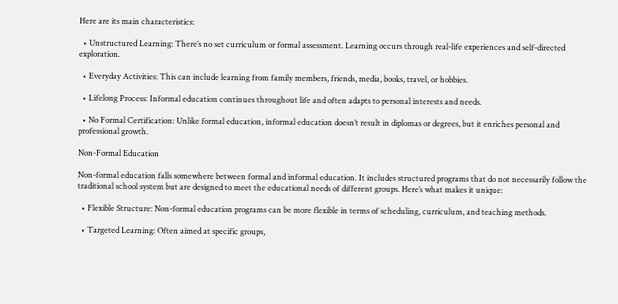Here are its main characteristics:

  • Unstructured Learning: There’s no set curriculum or formal assessment. Learning occurs through real-life experiences and self-directed exploration.

  • Everyday Activities: This can include learning from family members, friends, media, books, travel, or hobbies.

  • Lifelong Process: Informal education continues throughout life and often adapts to personal interests and needs.

  • No Formal Certification: Unlike formal education, informal education doesn’t result in diplomas or degrees, but it enriches personal and professional growth.

Non-Formal Education

Non-formal education falls somewhere between formal and informal education. It includes structured programs that do not necessarily follow the traditional school system but are designed to meet the educational needs of different groups. Here’s what makes it unique:

  • Flexible Structure: Non-formal education programs can be more flexible in terms of scheduling, curriculum, and teaching methods.

  • Targeted Learning: Often aimed at specific groups,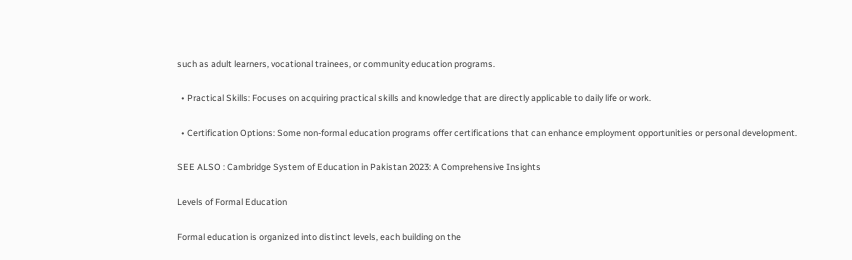such as adult learners, vocational trainees, or community education programs.

  • Practical Skills: Focuses on acquiring practical skills and knowledge that are directly applicable to daily life or work.

  • Certification Options: Some non-formal education programs offer certifications that can enhance employment opportunities or personal development.

SEE ALSO : Cambridge System of Education in Pakistan 2023: A Comprehensive Insights

Levels of Formal Education

Formal education is organized into distinct levels, each building on the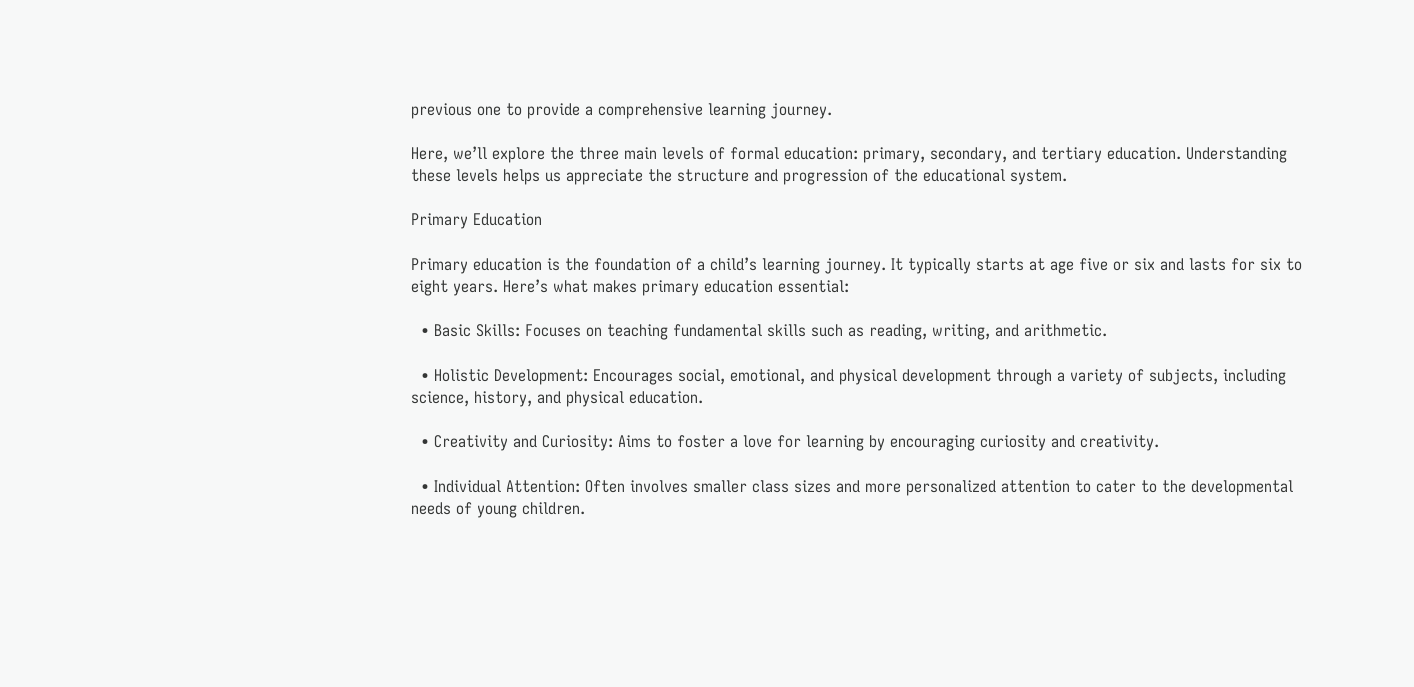previous one to provide a comprehensive learning journey.

Here, we’ll explore the three main levels of formal education: primary, secondary, and tertiary education. Understanding these levels helps us appreciate the structure and progression of the educational system.

Primary Education

Primary education is the foundation of a child’s learning journey. It typically starts at age five or six and lasts for six to eight years. Here’s what makes primary education essential:

  • Basic Skills: Focuses on teaching fundamental skills such as reading, writing, and arithmetic.

  • Holistic Development: Encourages social, emotional, and physical development through a variety of subjects, including science, history, and physical education.

  • Creativity and Curiosity: Aims to foster a love for learning by encouraging curiosity and creativity.

  • Individual Attention: Often involves smaller class sizes and more personalized attention to cater to the developmental needs of young children.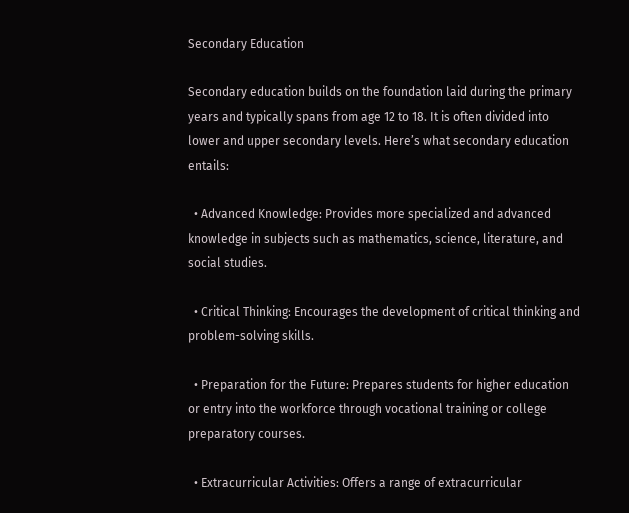Secondary Education

Secondary education builds on the foundation laid during the primary years and typically spans from age 12 to 18. It is often divided into lower and upper secondary levels. Here’s what secondary education entails:

  • Advanced Knowledge: Provides more specialized and advanced knowledge in subjects such as mathematics, science, literature, and social studies.

  • Critical Thinking: Encourages the development of critical thinking and problem-solving skills.

  • Preparation for the Future: Prepares students for higher education or entry into the workforce through vocational training or college preparatory courses.

  • Extracurricular Activities: Offers a range of extracurricular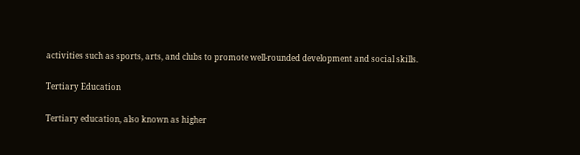activities such as sports, arts, and clubs to promote well-rounded development and social skills.

Tertiary Education

Tertiary education, also known as higher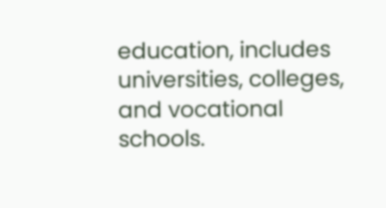education, includes universities, colleges, and vocational schools.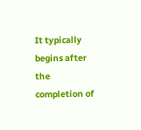It typically begins after the completion of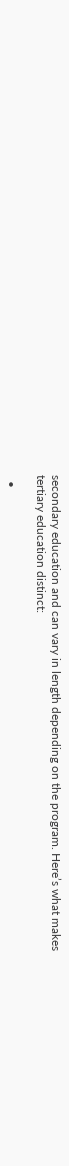secondary education and can vary in length depending on the program. Here’s what makes tertiary education distinct:

  •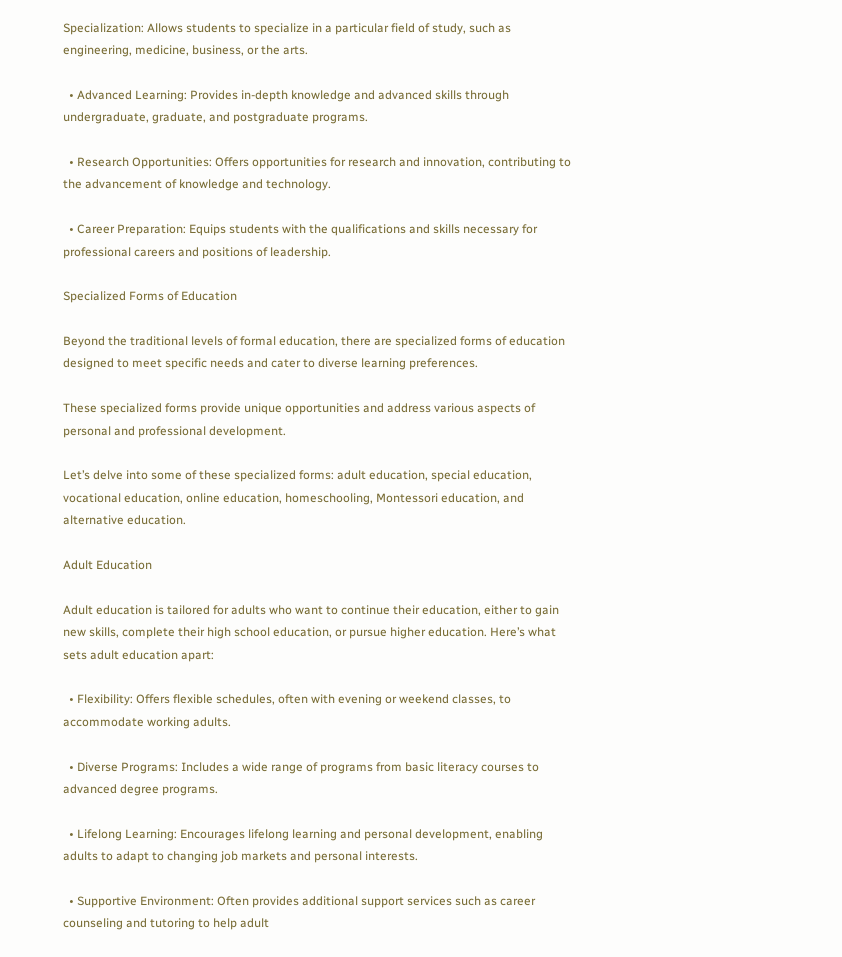Specialization: Allows students to specialize in a particular field of study, such as engineering, medicine, business, or the arts.

  • Advanced Learning: Provides in-depth knowledge and advanced skills through undergraduate, graduate, and postgraduate programs.

  • Research Opportunities: Offers opportunities for research and innovation, contributing to the advancement of knowledge and technology.

  • Career Preparation: Equips students with the qualifications and skills necessary for professional careers and positions of leadership.

Specialized Forms of Education

Beyond the traditional levels of formal education, there are specialized forms of education designed to meet specific needs and cater to diverse learning preferences.

These specialized forms provide unique opportunities and address various aspects of personal and professional development.

Let’s delve into some of these specialized forms: adult education, special education, vocational education, online education, homeschooling, Montessori education, and alternative education.

Adult Education

Adult education is tailored for adults who want to continue their education, either to gain new skills, complete their high school education, or pursue higher education. Here’s what sets adult education apart:

  • Flexibility: Offers flexible schedules, often with evening or weekend classes, to accommodate working adults.

  • Diverse Programs: Includes a wide range of programs from basic literacy courses to advanced degree programs.

  • Lifelong Learning: Encourages lifelong learning and personal development, enabling adults to adapt to changing job markets and personal interests.

  • Supportive Environment: Often provides additional support services such as career counseling and tutoring to help adult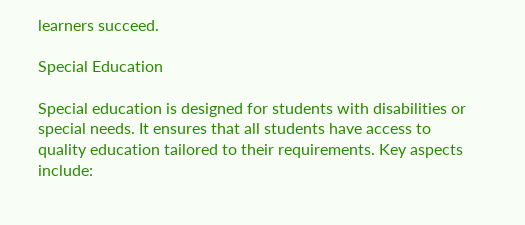learners succeed.

Special Education

Special education is designed for students with disabilities or special needs. It ensures that all students have access to quality education tailored to their requirements. Key aspects include: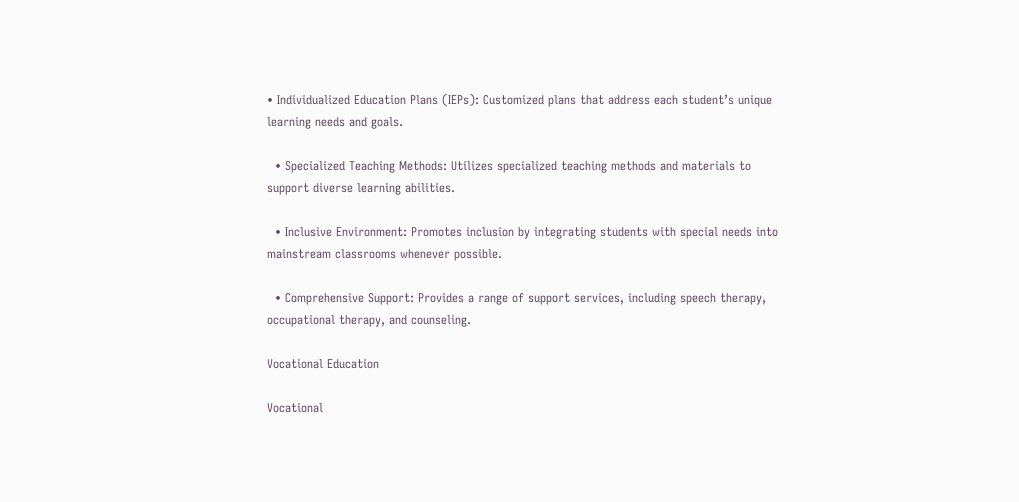• Individualized Education Plans (IEPs): Customized plans that address each student’s unique learning needs and goals.

  • Specialized Teaching Methods: Utilizes specialized teaching methods and materials to support diverse learning abilities.

  • Inclusive Environment: Promotes inclusion by integrating students with special needs into mainstream classrooms whenever possible.

  • Comprehensive Support: Provides a range of support services, including speech therapy, occupational therapy, and counseling.

Vocational Education

Vocational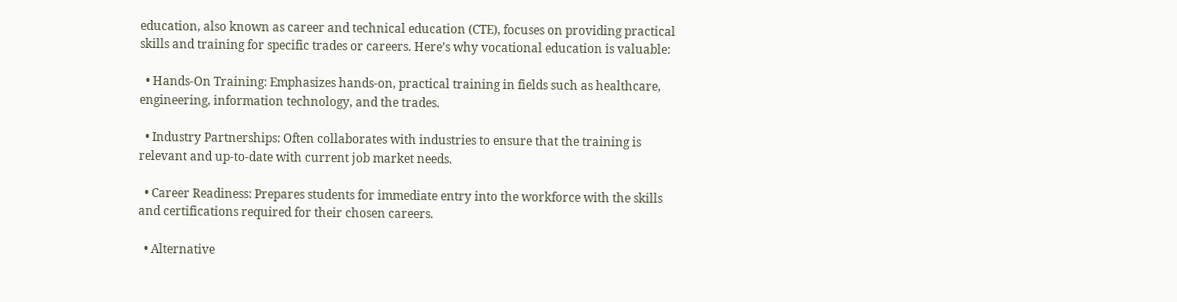education, also known as career and technical education (CTE), focuses on providing practical skills and training for specific trades or careers. Here’s why vocational education is valuable:

  • Hands-On Training: Emphasizes hands-on, practical training in fields such as healthcare, engineering, information technology, and the trades.

  • Industry Partnerships: Often collaborates with industries to ensure that the training is relevant and up-to-date with current job market needs.

  • Career Readiness: Prepares students for immediate entry into the workforce with the skills and certifications required for their chosen careers.

  • Alternative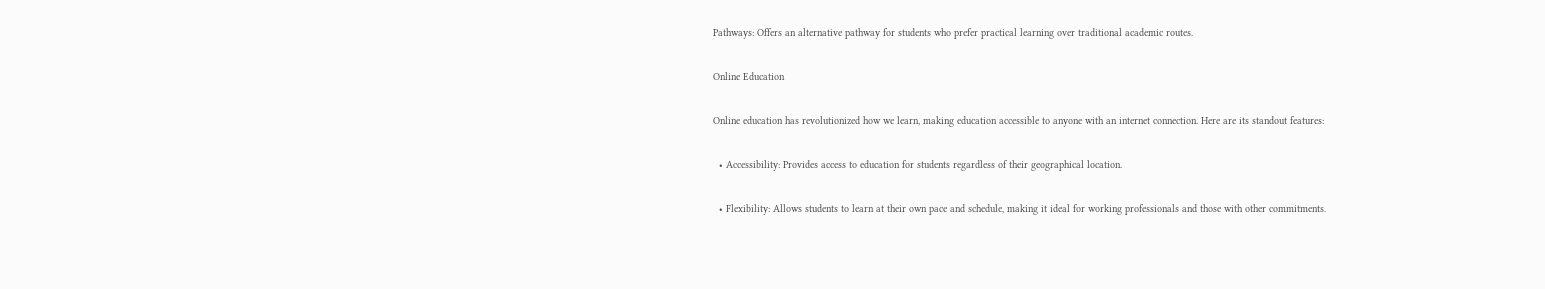Pathways: Offers an alternative pathway for students who prefer practical learning over traditional academic routes.

Online Education

Online education has revolutionized how we learn, making education accessible to anyone with an internet connection. Here are its standout features:

  • Accessibility: Provides access to education for students regardless of their geographical location.

  • Flexibility: Allows students to learn at their own pace and schedule, making it ideal for working professionals and those with other commitments.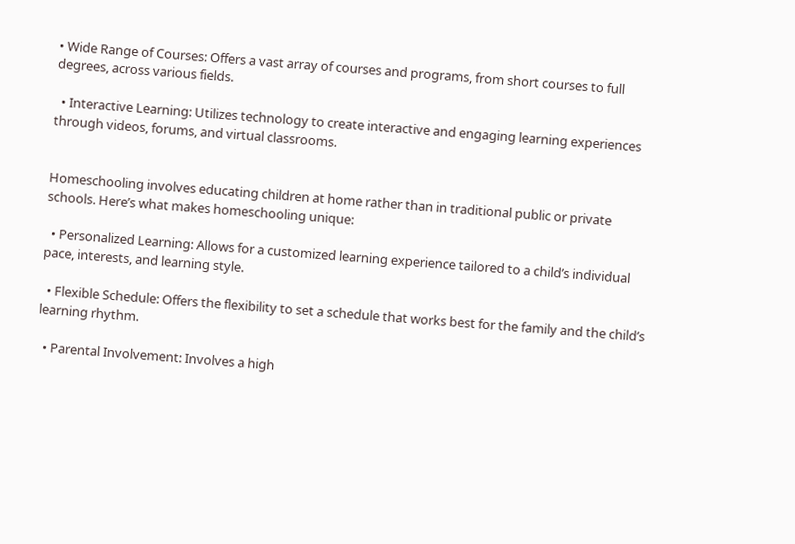• Wide Range of Courses: Offers a vast array of courses and programs, from short courses to full degrees, across various fields.

  • Interactive Learning: Utilizes technology to create interactive and engaging learning experiences through videos, forums, and virtual classrooms.


Homeschooling involves educating children at home rather than in traditional public or private schools. Here’s what makes homeschooling unique:

  • Personalized Learning: Allows for a customized learning experience tailored to a child’s individual pace, interests, and learning style.

  • Flexible Schedule: Offers the flexibility to set a schedule that works best for the family and the child’s learning rhythm.

  • Parental Involvement: Involves a high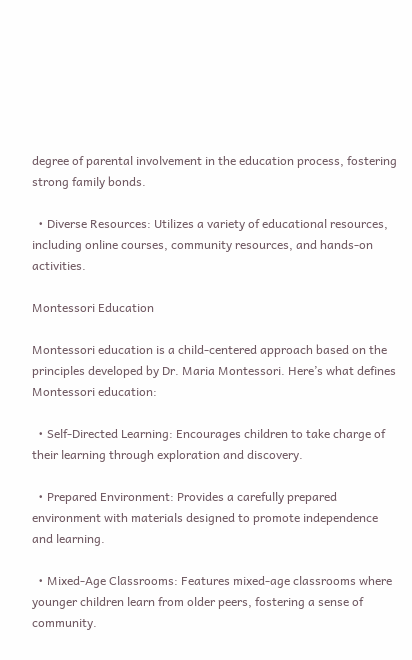degree of parental involvement in the education process, fostering strong family bonds.

  • Diverse Resources: Utilizes a variety of educational resources, including online courses, community resources, and hands-on activities.

Montessori Education

Montessori education is a child-centered approach based on the principles developed by Dr. Maria Montessori. Here’s what defines Montessori education:

  • Self-Directed Learning: Encourages children to take charge of their learning through exploration and discovery.

  • Prepared Environment: Provides a carefully prepared environment with materials designed to promote independence and learning.

  • Mixed-Age Classrooms: Features mixed-age classrooms where younger children learn from older peers, fostering a sense of community.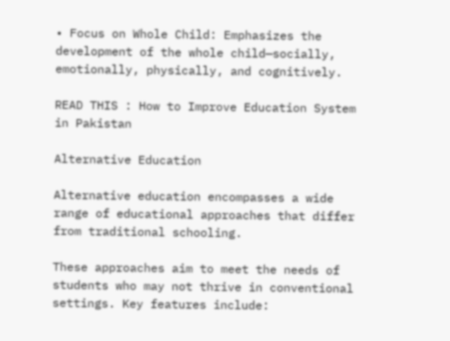• Focus on Whole Child: Emphasizes the development of the whole child—socially, emotionally, physically, and cognitively.

READ THIS : How to Improve Education System in Pakistan

Alternative Education

Alternative education encompasses a wide range of educational approaches that differ from traditional schooling.

These approaches aim to meet the needs of students who may not thrive in conventional settings. Key features include: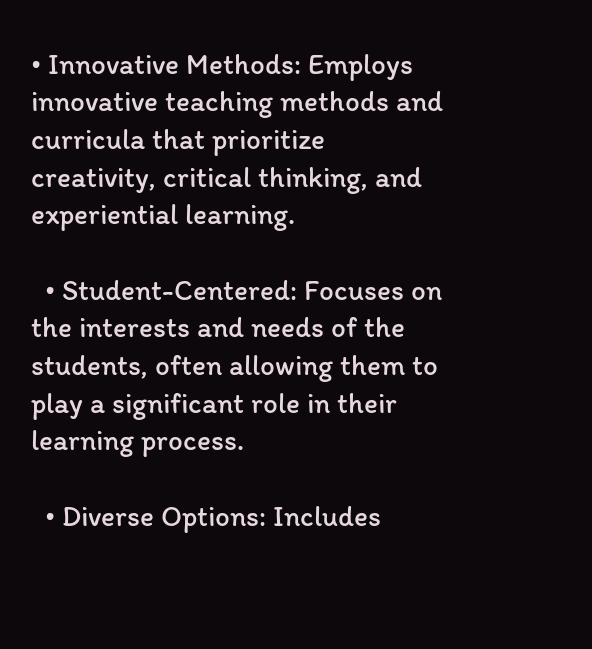• Innovative Methods: Employs innovative teaching methods and curricula that prioritize creativity, critical thinking, and experiential learning.

  • Student-Centered: Focuses on the interests and needs of the students, often allowing them to play a significant role in their learning process.

  • Diverse Options: Includes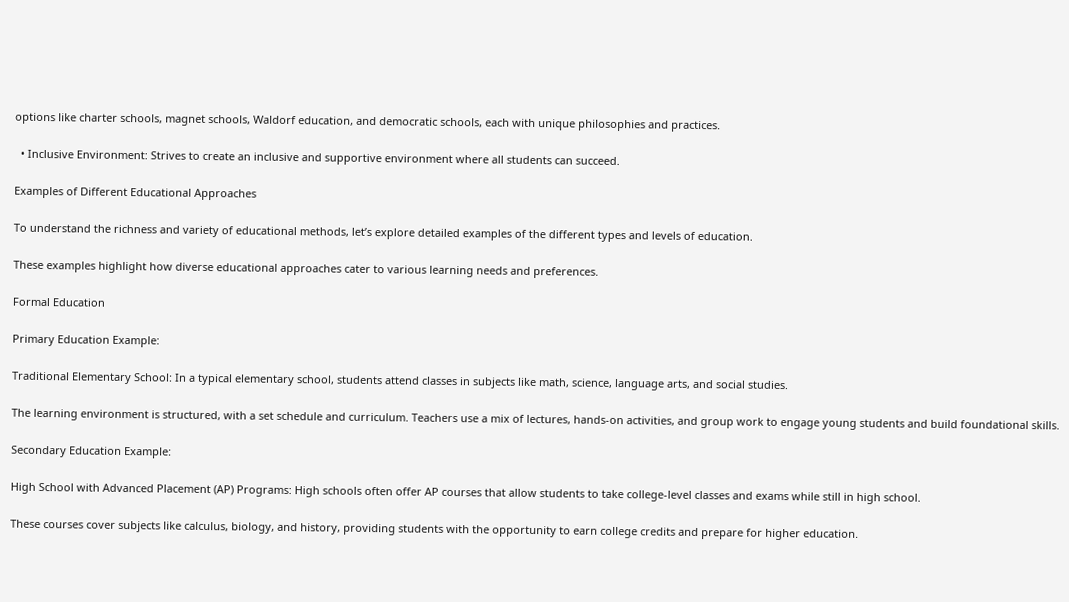options like charter schools, magnet schools, Waldorf education, and democratic schools, each with unique philosophies and practices.

  • Inclusive Environment: Strives to create an inclusive and supportive environment where all students can succeed.

Examples of Different Educational Approaches

To understand the richness and variety of educational methods, let’s explore detailed examples of the different types and levels of education.

These examples highlight how diverse educational approaches cater to various learning needs and preferences.

Formal Education

Primary Education Example:

Traditional Elementary School: In a typical elementary school, students attend classes in subjects like math, science, language arts, and social studies.

The learning environment is structured, with a set schedule and curriculum. Teachers use a mix of lectures, hands-on activities, and group work to engage young students and build foundational skills.

Secondary Education Example:

High School with Advanced Placement (AP) Programs: High schools often offer AP courses that allow students to take college-level classes and exams while still in high school.

These courses cover subjects like calculus, biology, and history, providing students with the opportunity to earn college credits and prepare for higher education.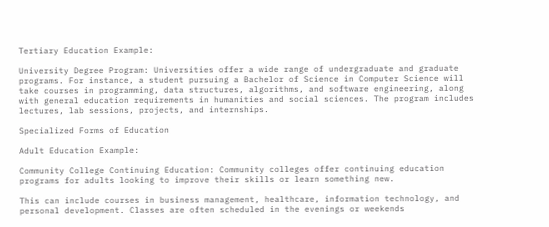Tertiary Education Example:

University Degree Program: Universities offer a wide range of undergraduate and graduate programs. For instance, a student pursuing a Bachelor of Science in Computer Science will take courses in programming, data structures, algorithms, and software engineering, along with general education requirements in humanities and social sciences. The program includes lectures, lab sessions, projects, and internships.

Specialized Forms of Education

Adult Education Example:

Community College Continuing Education: Community colleges offer continuing education programs for adults looking to improve their skills or learn something new.

This can include courses in business management, healthcare, information technology, and personal development. Classes are often scheduled in the evenings or weekends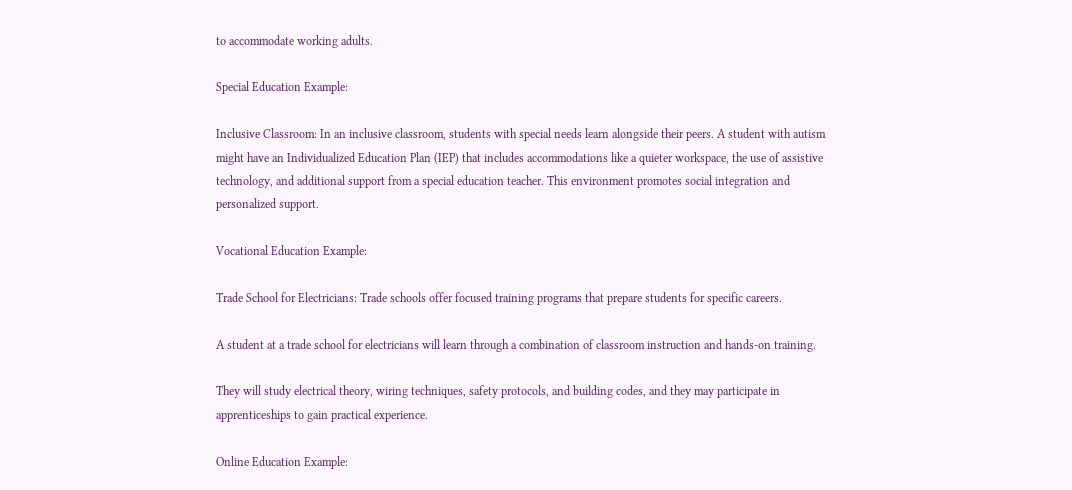to accommodate working adults.

Special Education Example:

Inclusive Classroom: In an inclusive classroom, students with special needs learn alongside their peers. A student with autism might have an Individualized Education Plan (IEP) that includes accommodations like a quieter workspace, the use of assistive technology, and additional support from a special education teacher. This environment promotes social integration and personalized support.

Vocational Education Example:

Trade School for Electricians: Trade schools offer focused training programs that prepare students for specific careers.

A student at a trade school for electricians will learn through a combination of classroom instruction and hands-on training.

They will study electrical theory, wiring techniques, safety protocols, and building codes, and they may participate in apprenticeships to gain practical experience.

Online Education Example: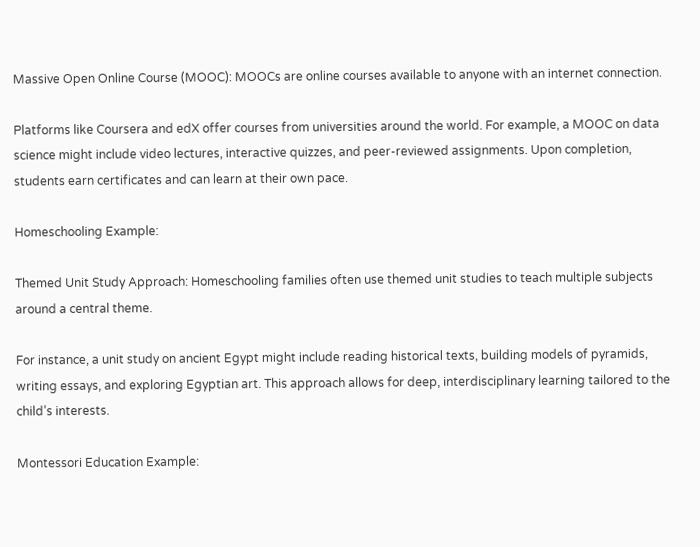Massive Open Online Course (MOOC): MOOCs are online courses available to anyone with an internet connection.

Platforms like Coursera and edX offer courses from universities around the world. For example, a MOOC on data science might include video lectures, interactive quizzes, and peer-reviewed assignments. Upon completion, students earn certificates and can learn at their own pace.

Homeschooling Example:

Themed Unit Study Approach: Homeschooling families often use themed unit studies to teach multiple subjects around a central theme.

For instance, a unit study on ancient Egypt might include reading historical texts, building models of pyramids, writing essays, and exploring Egyptian art. This approach allows for deep, interdisciplinary learning tailored to the child’s interests.

Montessori Education Example: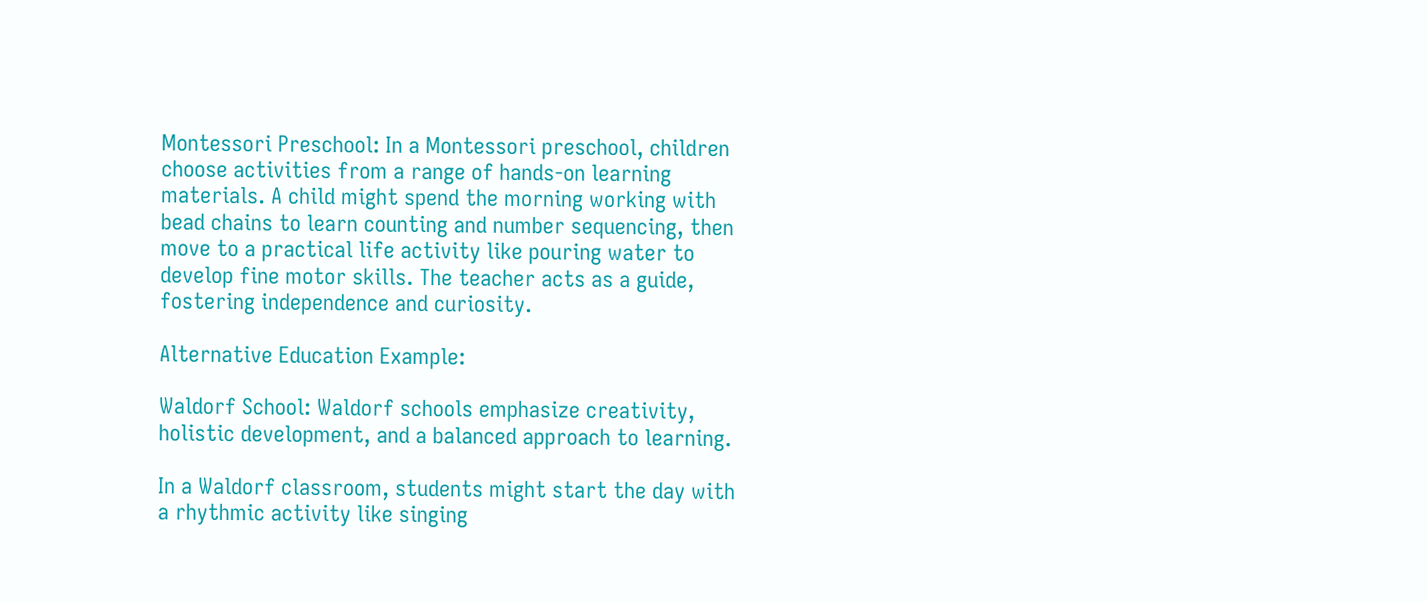Montessori Preschool: In a Montessori preschool, children choose activities from a range of hands-on learning materials. A child might spend the morning working with bead chains to learn counting and number sequencing, then move to a practical life activity like pouring water to develop fine motor skills. The teacher acts as a guide, fostering independence and curiosity.

Alternative Education Example:

Waldorf School: Waldorf schools emphasize creativity, holistic development, and a balanced approach to learning.

In a Waldorf classroom, students might start the day with a rhythmic activity like singing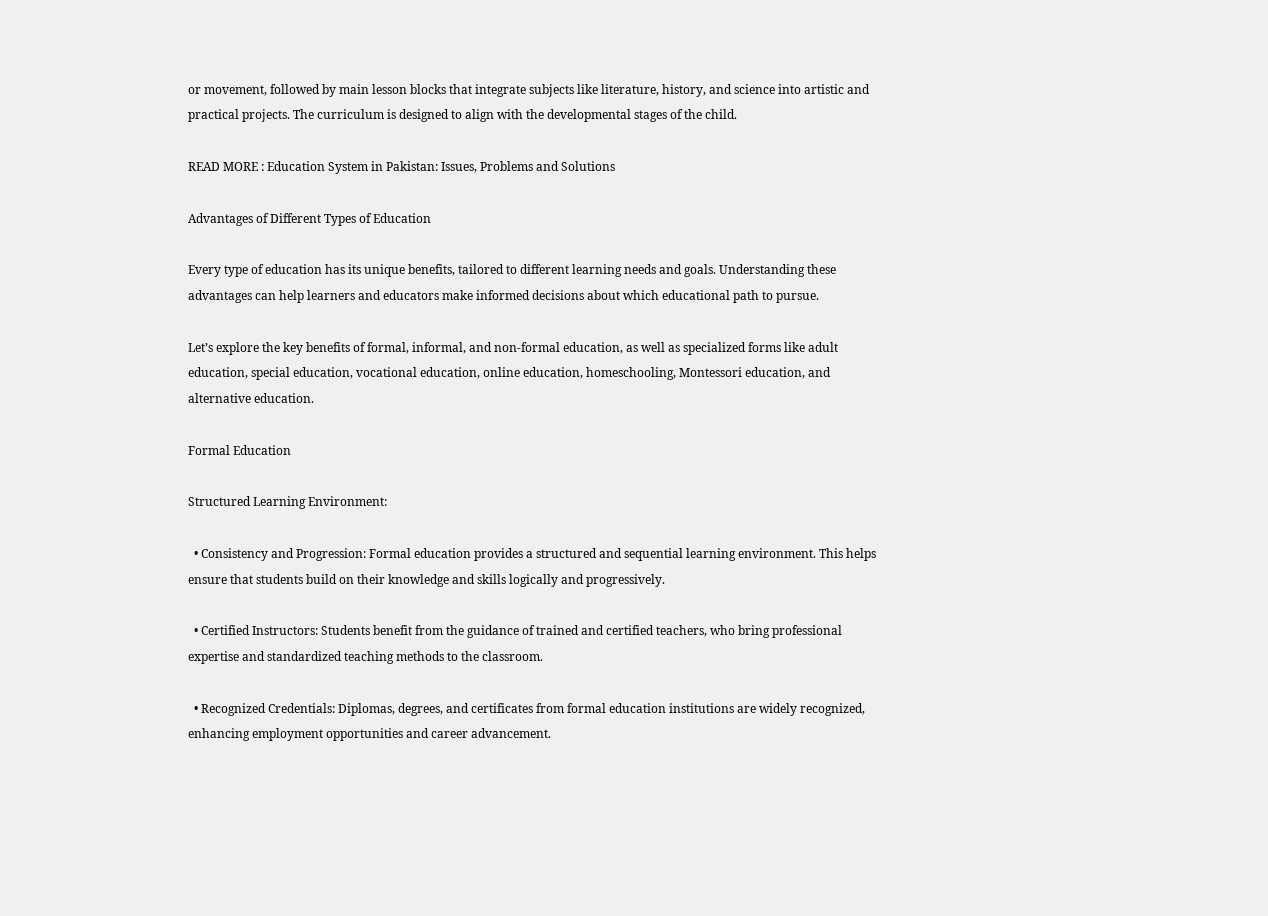or movement, followed by main lesson blocks that integrate subjects like literature, history, and science into artistic and practical projects. The curriculum is designed to align with the developmental stages of the child.

READ MORE : Education System in Pakistan: Issues, Problems and Solutions

Advantages of Different Types of Education

Every type of education has its unique benefits, tailored to different learning needs and goals. Understanding these advantages can help learners and educators make informed decisions about which educational path to pursue.

Let’s explore the key benefits of formal, informal, and non-formal education, as well as specialized forms like adult education, special education, vocational education, online education, homeschooling, Montessori education, and alternative education.

Formal Education

Structured Learning Environment:

  • Consistency and Progression: Formal education provides a structured and sequential learning environment. This helps ensure that students build on their knowledge and skills logically and progressively.

  • Certified Instructors: Students benefit from the guidance of trained and certified teachers, who bring professional expertise and standardized teaching methods to the classroom.

  • Recognized Credentials: Diplomas, degrees, and certificates from formal education institutions are widely recognized, enhancing employment opportunities and career advancement.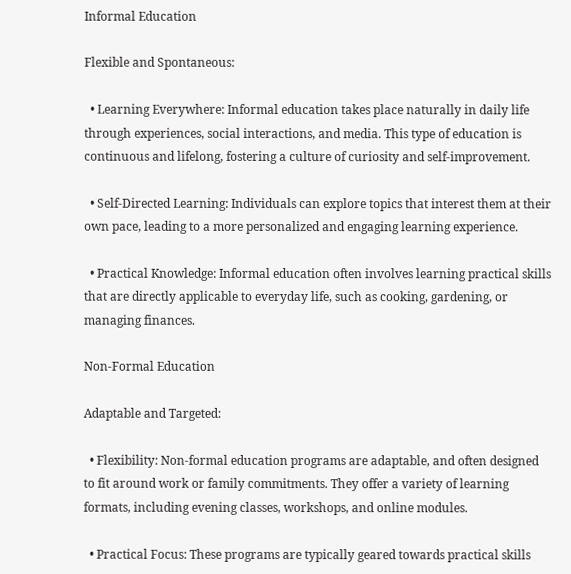Informal Education

Flexible and Spontaneous:

  • Learning Everywhere: Informal education takes place naturally in daily life through experiences, social interactions, and media. This type of education is continuous and lifelong, fostering a culture of curiosity and self-improvement.

  • Self-Directed Learning: Individuals can explore topics that interest them at their own pace, leading to a more personalized and engaging learning experience.

  • Practical Knowledge: Informal education often involves learning practical skills that are directly applicable to everyday life, such as cooking, gardening, or managing finances.

Non-Formal Education

Adaptable and Targeted:

  • Flexibility: Non-formal education programs are adaptable, and often designed to fit around work or family commitments. They offer a variety of learning formats, including evening classes, workshops, and online modules.

  • Practical Focus: These programs are typically geared towards practical skills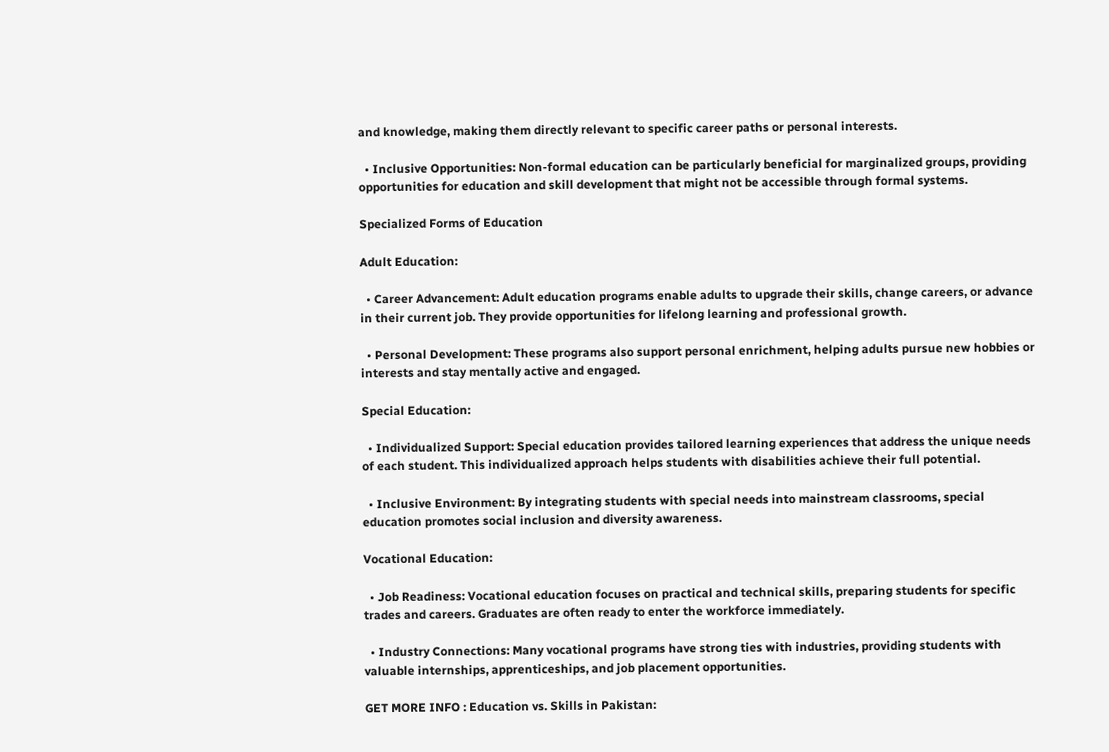and knowledge, making them directly relevant to specific career paths or personal interests.

  • Inclusive Opportunities: Non-formal education can be particularly beneficial for marginalized groups, providing opportunities for education and skill development that might not be accessible through formal systems.

Specialized Forms of Education

Adult Education:

  • Career Advancement: Adult education programs enable adults to upgrade their skills, change careers, or advance in their current job. They provide opportunities for lifelong learning and professional growth.

  • Personal Development: These programs also support personal enrichment, helping adults pursue new hobbies or interests and stay mentally active and engaged.

Special Education:

  • Individualized Support: Special education provides tailored learning experiences that address the unique needs of each student. This individualized approach helps students with disabilities achieve their full potential.

  • Inclusive Environment: By integrating students with special needs into mainstream classrooms, special education promotes social inclusion and diversity awareness.

Vocational Education:

  • Job Readiness: Vocational education focuses on practical and technical skills, preparing students for specific trades and careers. Graduates are often ready to enter the workforce immediately.

  • Industry Connections: Many vocational programs have strong ties with industries, providing students with valuable internships, apprenticeships, and job placement opportunities.

GET MORE INFO : Education vs. Skills in Pakistan: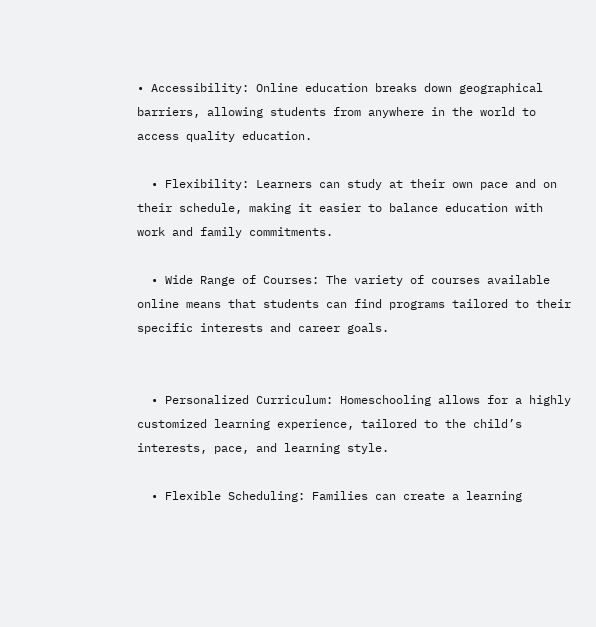• Accessibility: Online education breaks down geographical barriers, allowing students from anywhere in the world to access quality education.

  • Flexibility: Learners can study at their own pace and on their schedule, making it easier to balance education with work and family commitments.

  • Wide Range of Courses: The variety of courses available online means that students can find programs tailored to their specific interests and career goals.


  • Personalized Curriculum: Homeschooling allows for a highly customized learning experience, tailored to the child’s interests, pace, and learning style.

  • Flexible Scheduling: Families can create a learning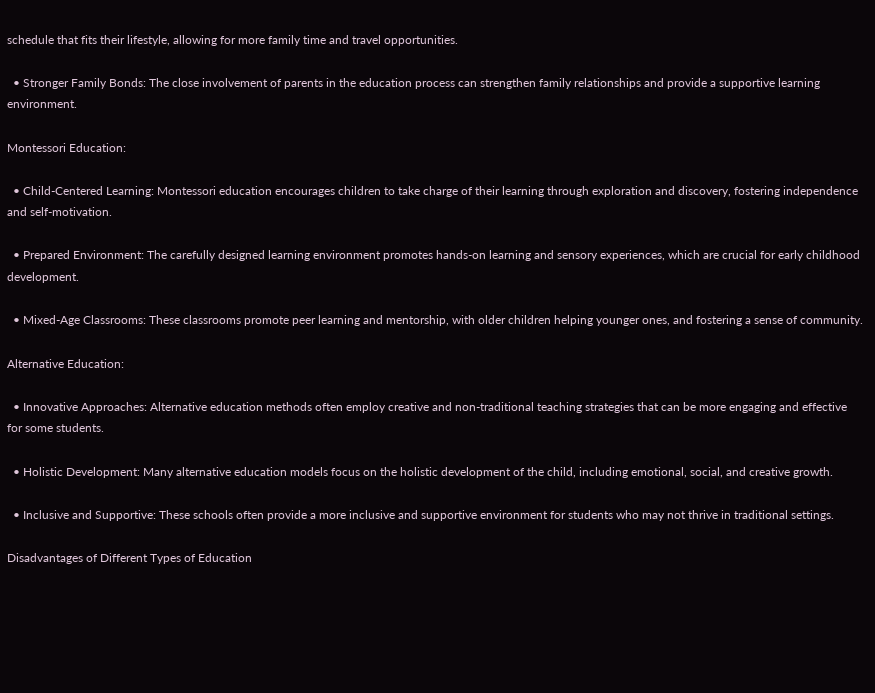schedule that fits their lifestyle, allowing for more family time and travel opportunities.

  • Stronger Family Bonds: The close involvement of parents in the education process can strengthen family relationships and provide a supportive learning environment.

Montessori Education:

  • Child-Centered Learning: Montessori education encourages children to take charge of their learning through exploration and discovery, fostering independence and self-motivation.

  • Prepared Environment: The carefully designed learning environment promotes hands-on learning and sensory experiences, which are crucial for early childhood development.

  • Mixed-Age Classrooms: These classrooms promote peer learning and mentorship, with older children helping younger ones, and fostering a sense of community.

Alternative Education:

  • Innovative Approaches: Alternative education methods often employ creative and non-traditional teaching strategies that can be more engaging and effective for some students.

  • Holistic Development: Many alternative education models focus on the holistic development of the child, including emotional, social, and creative growth.

  • Inclusive and Supportive: These schools often provide a more inclusive and supportive environment for students who may not thrive in traditional settings.

Disadvantages of Different Types of Education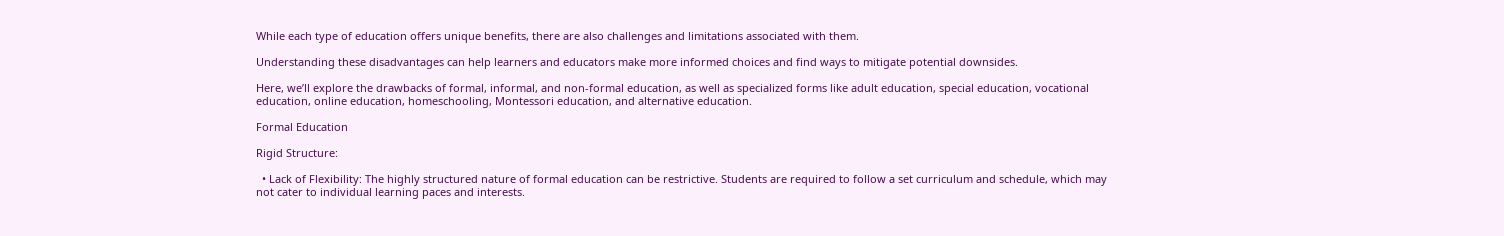While each type of education offers unique benefits, there are also challenges and limitations associated with them.

Understanding these disadvantages can help learners and educators make more informed choices and find ways to mitigate potential downsides.

Here, we’ll explore the drawbacks of formal, informal, and non-formal education, as well as specialized forms like adult education, special education, vocational education, online education, homeschooling, Montessori education, and alternative education.

Formal Education

Rigid Structure:

  • Lack of Flexibility: The highly structured nature of formal education can be restrictive. Students are required to follow a set curriculum and schedule, which may not cater to individual learning paces and interests.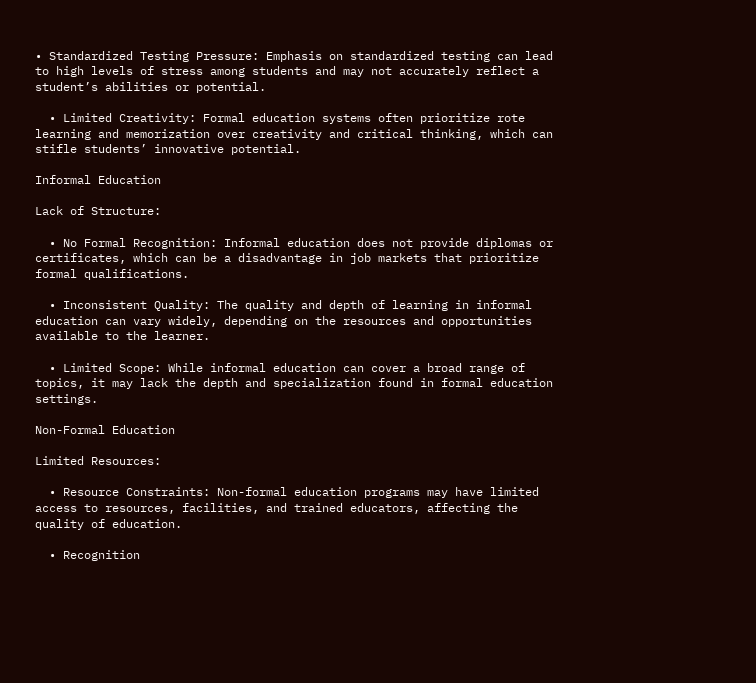• Standardized Testing Pressure: Emphasis on standardized testing can lead to high levels of stress among students and may not accurately reflect a student’s abilities or potential.

  • Limited Creativity: Formal education systems often prioritize rote learning and memorization over creativity and critical thinking, which can stifle students’ innovative potential.

Informal Education

Lack of Structure:

  • No Formal Recognition: Informal education does not provide diplomas or certificates, which can be a disadvantage in job markets that prioritize formal qualifications.

  • Inconsistent Quality: The quality and depth of learning in informal education can vary widely, depending on the resources and opportunities available to the learner.

  • Limited Scope: While informal education can cover a broad range of topics, it may lack the depth and specialization found in formal education settings.

Non-Formal Education

Limited Resources:

  • Resource Constraints: Non-formal education programs may have limited access to resources, facilities, and trained educators, affecting the quality of education.

  • Recognition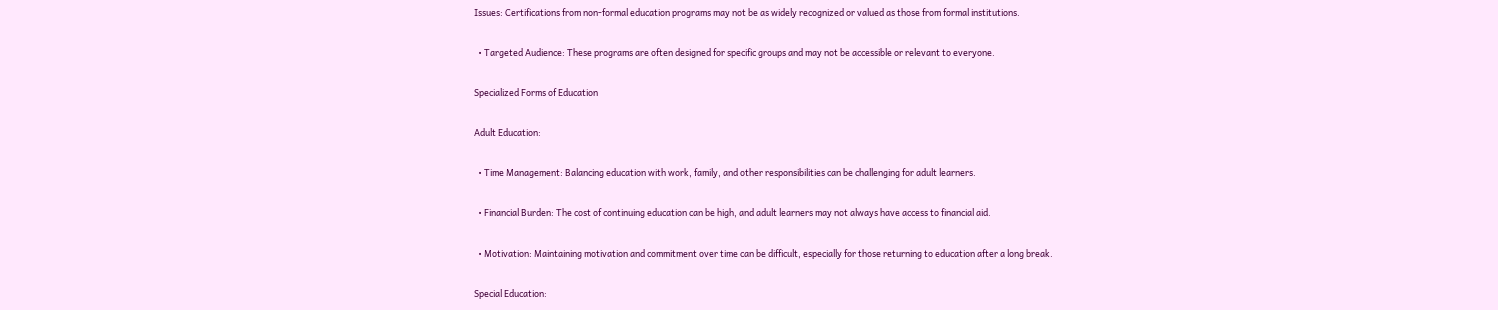Issues: Certifications from non-formal education programs may not be as widely recognized or valued as those from formal institutions.

  • Targeted Audience: These programs are often designed for specific groups and may not be accessible or relevant to everyone.

Specialized Forms of Education

Adult Education:

  • Time Management: Balancing education with work, family, and other responsibilities can be challenging for adult learners.

  • Financial Burden: The cost of continuing education can be high, and adult learners may not always have access to financial aid.

  • Motivation: Maintaining motivation and commitment over time can be difficult, especially for those returning to education after a long break.

Special Education: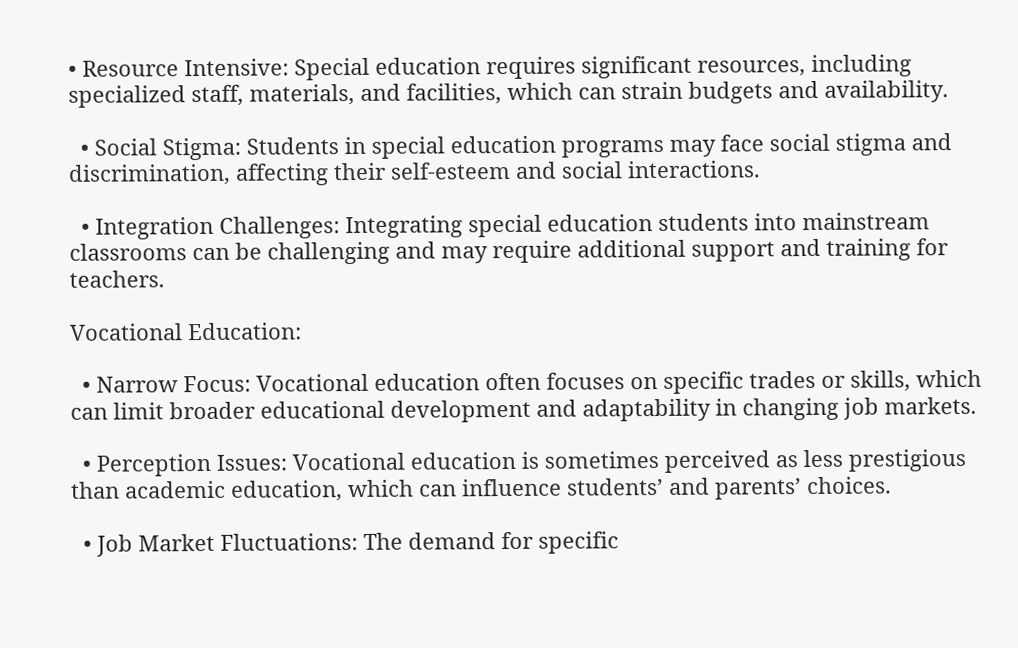• Resource Intensive: Special education requires significant resources, including specialized staff, materials, and facilities, which can strain budgets and availability.

  • Social Stigma: Students in special education programs may face social stigma and discrimination, affecting their self-esteem and social interactions.

  • Integration Challenges: Integrating special education students into mainstream classrooms can be challenging and may require additional support and training for teachers.

Vocational Education:

  • Narrow Focus: Vocational education often focuses on specific trades or skills, which can limit broader educational development and adaptability in changing job markets.

  • Perception Issues: Vocational education is sometimes perceived as less prestigious than academic education, which can influence students’ and parents’ choices.

  • Job Market Fluctuations: The demand for specific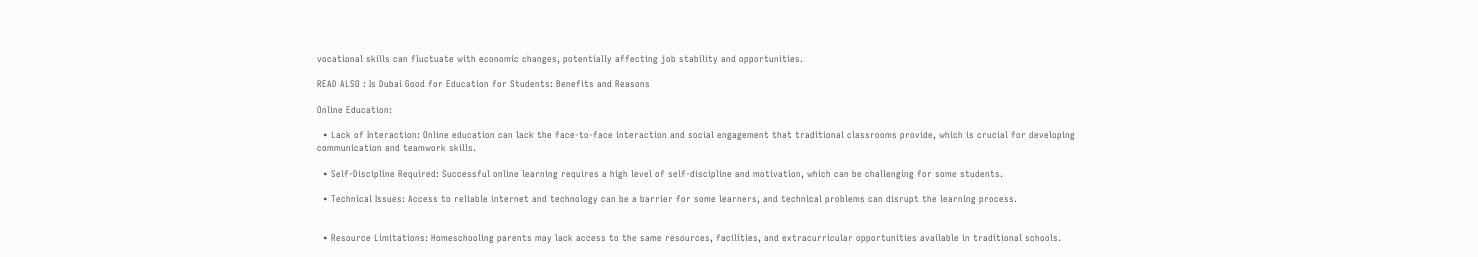vocational skills can fluctuate with economic changes, potentially affecting job stability and opportunities.

READ ALSO : Is Dubai Good for Education for Students: Benefits and Reasons

Online Education:

  • Lack of Interaction: Online education can lack the face-to-face interaction and social engagement that traditional classrooms provide, which is crucial for developing communication and teamwork skills.

  • Self-Discipline Required: Successful online learning requires a high level of self-discipline and motivation, which can be challenging for some students.

  • Technical Issues: Access to reliable internet and technology can be a barrier for some learners, and technical problems can disrupt the learning process.


  • Resource Limitations: Homeschooling parents may lack access to the same resources, facilities, and extracurricular opportunities available in traditional schools.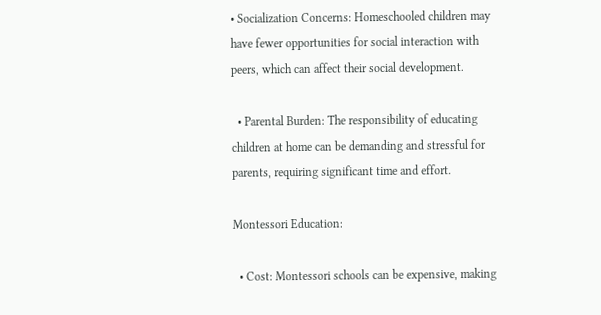• Socialization Concerns: Homeschooled children may have fewer opportunities for social interaction with peers, which can affect their social development.

  • Parental Burden: The responsibility of educating children at home can be demanding and stressful for parents, requiring significant time and effort.

Montessori Education:

  • Cost: Montessori schools can be expensive, making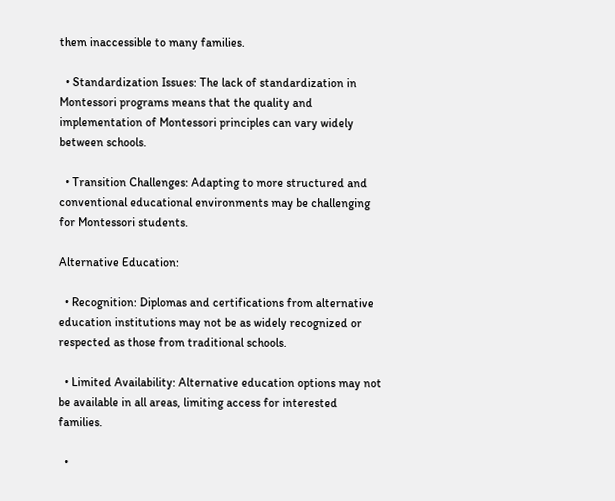them inaccessible to many families.

  • Standardization Issues: The lack of standardization in Montessori programs means that the quality and implementation of Montessori principles can vary widely between schools.

  • Transition Challenges: Adapting to more structured and conventional educational environments may be challenging for Montessori students.

Alternative Education:

  • Recognition: Diplomas and certifications from alternative education institutions may not be as widely recognized or respected as those from traditional schools.

  • Limited Availability: Alternative education options may not be available in all areas, limiting access for interested families.

  •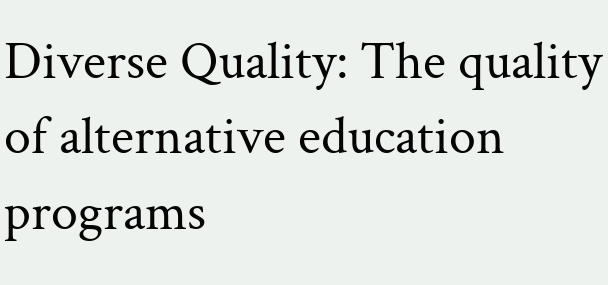Diverse Quality: The quality of alternative education programs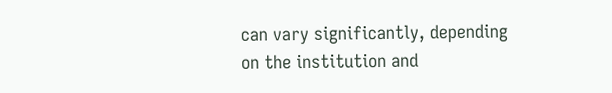can vary significantly, depending on the institution and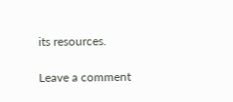its resources.

Leave a comment